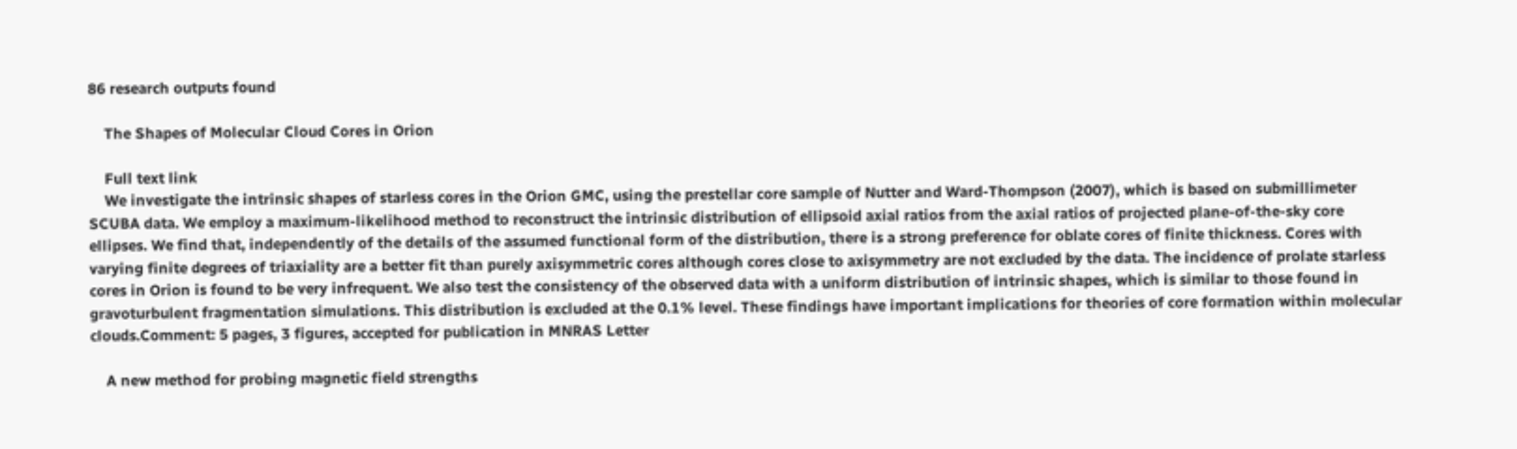86 research outputs found

    The Shapes of Molecular Cloud Cores in Orion

    Full text link
    We investigate the intrinsic shapes of starless cores in the Orion GMC, using the prestellar core sample of Nutter and Ward-Thompson (2007), which is based on submillimeter SCUBA data. We employ a maximum-likelihood method to reconstruct the intrinsic distribution of ellipsoid axial ratios from the axial ratios of projected plane-of-the-sky core ellipses. We find that, independently of the details of the assumed functional form of the distribution, there is a strong preference for oblate cores of finite thickness. Cores with varying finite degrees of triaxiality are a better fit than purely axisymmetric cores although cores close to axisymmetry are not excluded by the data. The incidence of prolate starless cores in Orion is found to be very infrequent. We also test the consistency of the observed data with a uniform distribution of intrinsic shapes, which is similar to those found in gravoturbulent fragmentation simulations. This distribution is excluded at the 0.1% level. These findings have important implications for theories of core formation within molecular clouds.Comment: 5 pages, 3 figures, accepted for publication in MNRAS Letter

    A new method for probing magnetic field strengths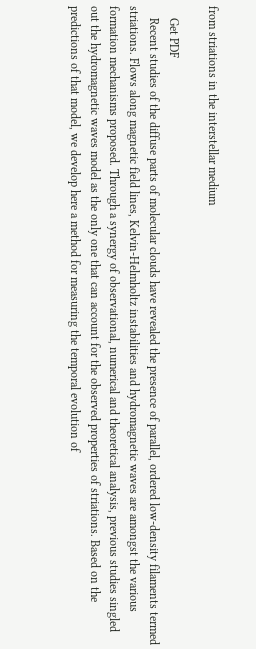from striations in the interstellar medium

    Get PDF
    Recent studies of the diffuse parts of molecular clouds have revealed the presence of parallel, ordered low-density filaments termed striations. Flows along magnetic field lines, Kelvin-Helmholtz instabilities and hydromagnetic waves are amongst the various formation mechanisms proposed. Through a synergy of observational, numerical and theoretical analysis, previous studies singled out the hydromagnetic waves model as the only one that can account for the observed properties of striations. Based on the predictions of that model, we develop here a method for measuring the temporal evolution of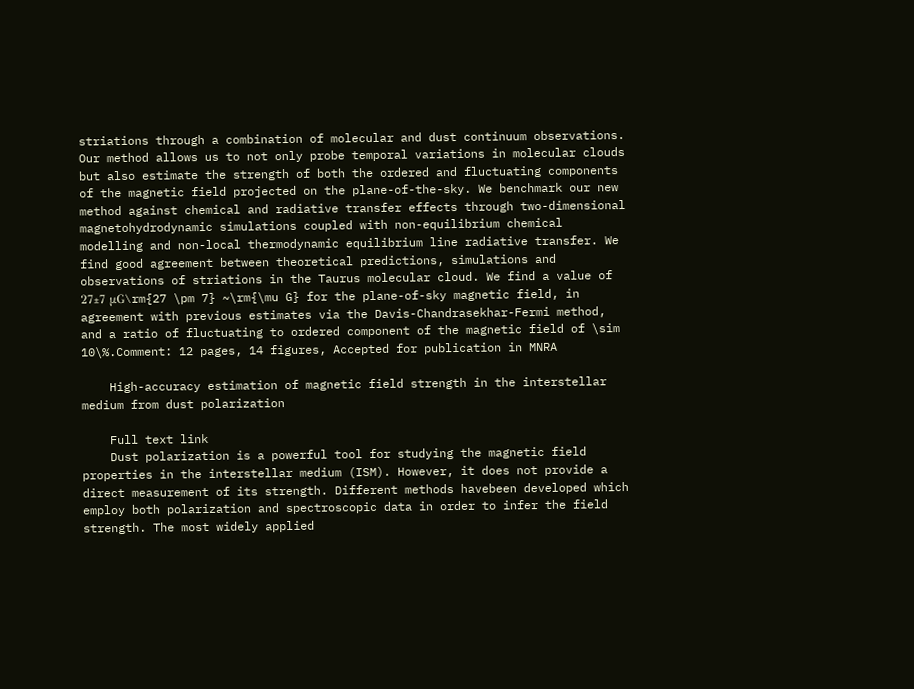striations through a combination of molecular and dust continuum observations. Our method allows us to not only probe temporal variations in molecular clouds but also estimate the strength of both the ordered and fluctuating components of the magnetic field projected on the plane-of-the-sky. We benchmark our new method against chemical and radiative transfer effects through two-dimensional magnetohydrodynamic simulations coupled with non-equilibrium chemical modelling and non-local thermodynamic equilibrium line radiative transfer. We find good agreement between theoretical predictions, simulations and observations of striations in the Taurus molecular cloud. We find a value of 27±7 μG\rm{27 \pm 7} ~\rm{\mu G} for the plane-of-sky magnetic field, in agreement with previous estimates via the Davis-Chandrasekhar-Fermi method, and a ratio of fluctuating to ordered component of the magnetic field of \sim 10\%.Comment: 12 pages, 14 figures, Accepted for publication in MNRA

    High-accuracy estimation of magnetic field strength in the interstellar medium from dust polarization

    Full text link
    Dust polarization is a powerful tool for studying the magnetic field properties in the interstellar medium (ISM). However, it does not provide a direct measurement of its strength. Different methods havebeen developed which employ both polarization and spectroscopic data in order to infer the field strength. The most widely applied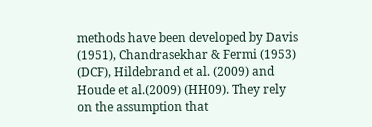methods have been developed by Davis (1951), Chandrasekhar & Fermi (1953) (DCF), Hildebrand et al. (2009) and Houde et al.(2009) (HH09). They rely on the assumption that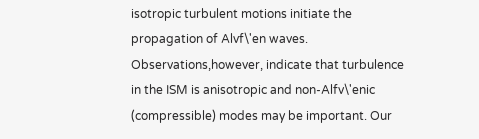isotropic turbulent motions initiate the propagation of Alvf\'en waves. Observations,however, indicate that turbulence in the ISM is anisotropic and non-Alfv\'enic (compressible) modes may be important. Our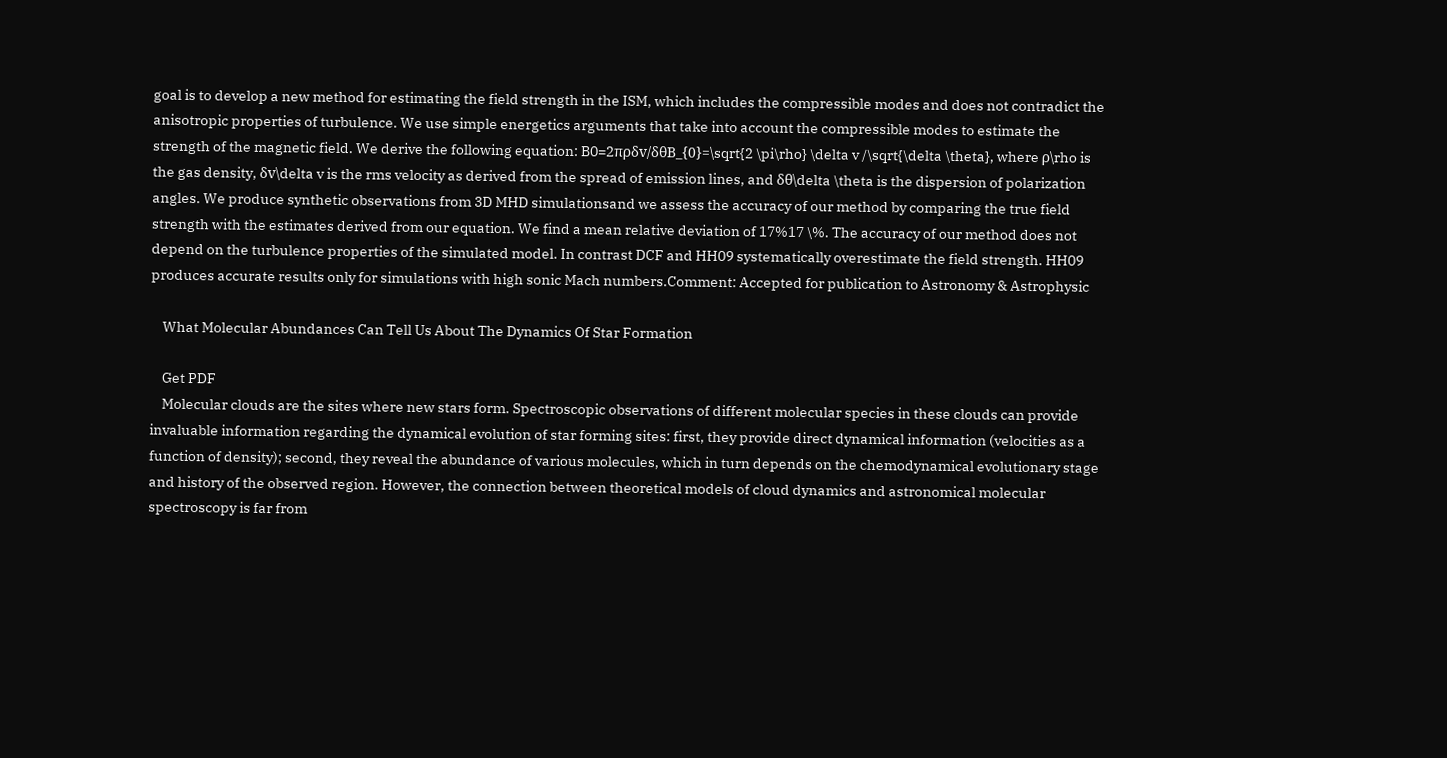goal is to develop a new method for estimating the field strength in the ISM, which includes the compressible modes and does not contradict the anisotropic properties of turbulence. We use simple energetics arguments that take into account the compressible modes to estimate the strength of the magnetic field. We derive the following equation: B0=2πρδv/δθB_{0}=\sqrt{2 \pi\rho} \delta v /\sqrt{\delta \theta}, where ρ\rho is the gas density, δv\delta v is the rms velocity as derived from the spread of emission lines, and δθ\delta \theta is the dispersion of polarization angles. We produce synthetic observations from 3D MHD simulationsand we assess the accuracy of our method by comparing the true field strength with the estimates derived from our equation. We find a mean relative deviation of 17%17 \%. The accuracy of our method does not depend on the turbulence properties of the simulated model. In contrast DCF and HH09 systematically overestimate the field strength. HH09 produces accurate results only for simulations with high sonic Mach numbers.Comment: Accepted for publication to Astronomy & Astrophysic

    What Molecular Abundances Can Tell Us About The Dynamics Of Star Formation

    Get PDF
    Molecular clouds are the sites where new stars form. Spectroscopic observations of different molecular species in these clouds can provide invaluable information regarding the dynamical evolution of star forming sites: first, they provide direct dynamical information (velocities as a function of density); second, they reveal the abundance of various molecules, which in turn depends on the chemodynamical evolutionary stage and history of the observed region. However, the connection between theoretical models of cloud dynamics and astronomical molecular spectroscopy is far from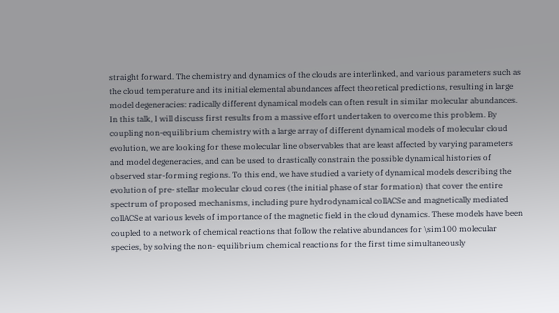straight forward. The chemistry and dynamics of the clouds are interlinked, and various parameters such as the cloud temperature and its initial elemental abundances affect theoretical predictions, resulting in large model degeneracies: radically different dynamical models can often result in similar molecular abundances. In this talk, I will discuss first results from a massive effort undertaken to overcome this problem. By coupling non-equilibrium chemistry with a large array of different dynamical models of molecular cloud evolution, we are looking for these molecular line observables that are least affected by varying parameters and model degeneracies, and can be used to drastically constrain the possible dynamical histories of observed star-forming regions. To this end, we have studied a variety of dynamical models describing the evolution of pre- stellar molecular cloud cores (the initial phase of star formation) that cover the entire spectrum of proposed mechanisms, including pure hydrodynamical collACSe and magnetically mediated collACSe at various levels of importance of the magnetic field in the cloud dynamics. These models have been coupled to a network of chemical reactions that follow the relative abundances for \sim100 molecular species, by solving the non- equilibrium chemical reactions for the first time simultaneously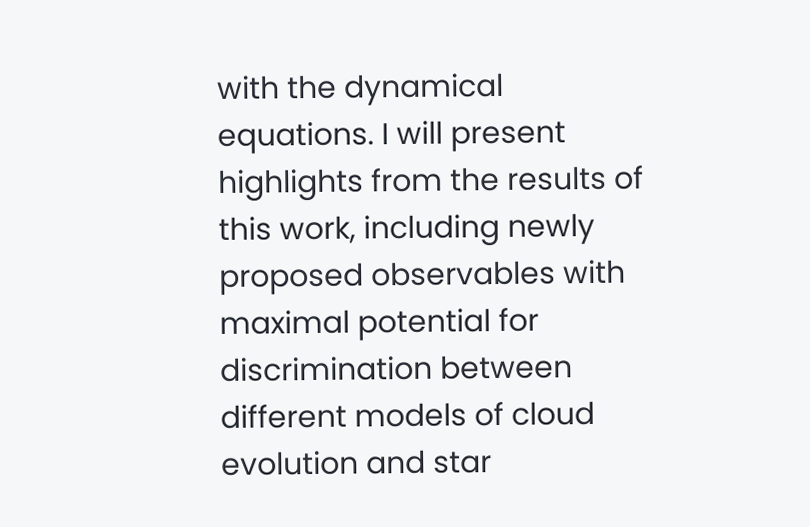with the dynamical equations. I will present highlights from the results of this work, including newly proposed observables with maximal potential for discrimination between different models of cloud evolution and star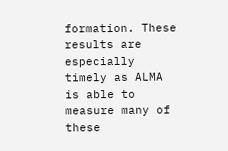formation. These results are especially timely as ALMA is able to measure many of these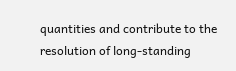quantities and contribute to the resolution of long-standing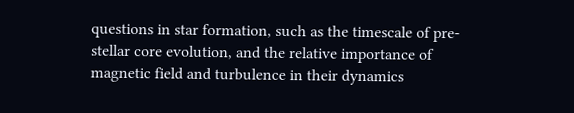questions in star formation, such as the timescale of pre-stellar core evolution, and the relative importance of magnetic field and turbulence in their dynamics